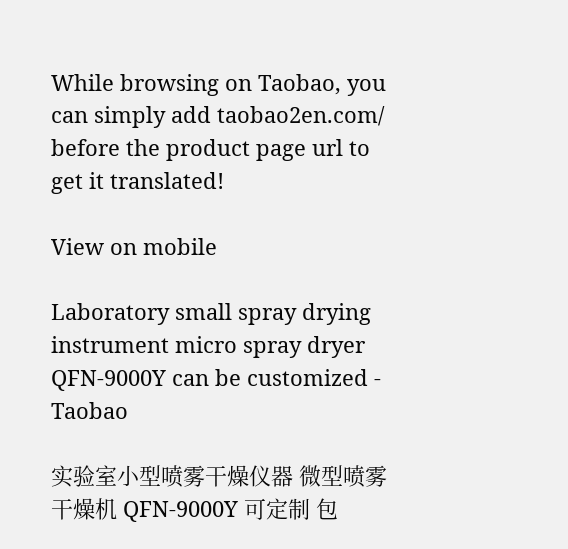While browsing on Taobao, you can simply add taobao2en.com/ before the product page url to get it translated!

View on mobile

Laboratory small spray drying instrument micro spray dryer QFN-9000Y can be customized - Taobao

实验室小型喷雾干燥仪器 微型喷雾干燥机 QFN-9000Y 可定制 包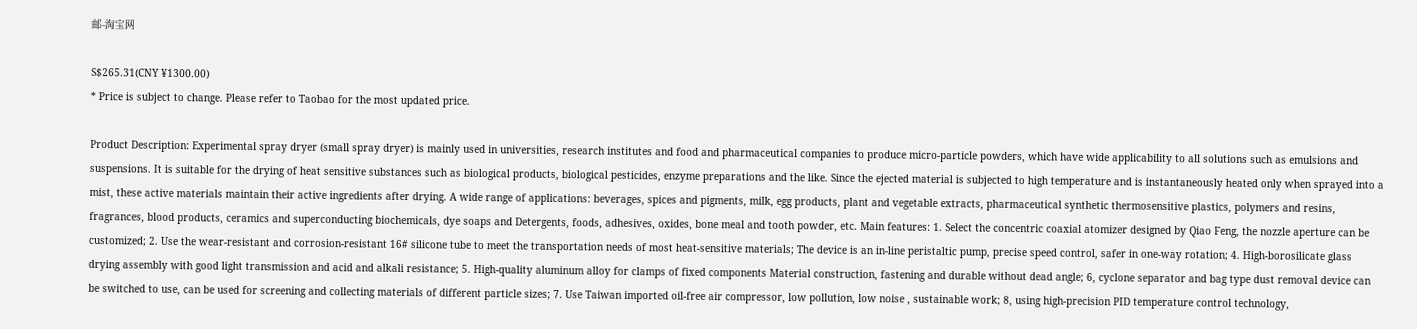邮-淘宝网

S$265.31(CNY ¥1300.00)
* Price is subject to change. Please refer to Taobao for the most updated price.

Product Description: Experimental spray dryer (small spray dryer) is mainly used in universities, research institutes and food and pharmaceutical companies to produce micro-particle powders, which have wide applicability to all solutions such as emulsions and suspensions. It is suitable for the drying of heat sensitive substances such as biological products, biological pesticides, enzyme preparations and the like. Since the ejected material is subjected to high temperature and is instantaneously heated only when sprayed into a mist, these active materials maintain their active ingredients after drying. A wide range of applications: beverages, spices and pigments, milk, egg products, plant and vegetable extracts, pharmaceutical synthetic thermosensitive plastics, polymers and resins, fragrances, blood products, ceramics and superconducting biochemicals, dye soaps and Detergents, foods, adhesives, oxides, bone meal and tooth powder, etc. Main features: 1. Select the concentric coaxial atomizer designed by Qiao Feng, the nozzle aperture can be customized; 2. Use the wear-resistant and corrosion-resistant 16# silicone tube to meet the transportation needs of most heat-sensitive materials; The device is an in-line peristaltic pump, precise speed control, safer in one-way rotation; 4. High-borosilicate glass drying assembly with good light transmission and acid and alkali resistance; 5. High-quality aluminum alloy for clamps of fixed components Material construction, fastening and durable without dead angle; 6, cyclone separator and bag type dust removal device can be switched to use, can be used for screening and collecting materials of different particle sizes; 7. Use Taiwan imported oil-free air compressor, low pollution, low noise , sustainable work; 8, using high-precision PID temperature control technology,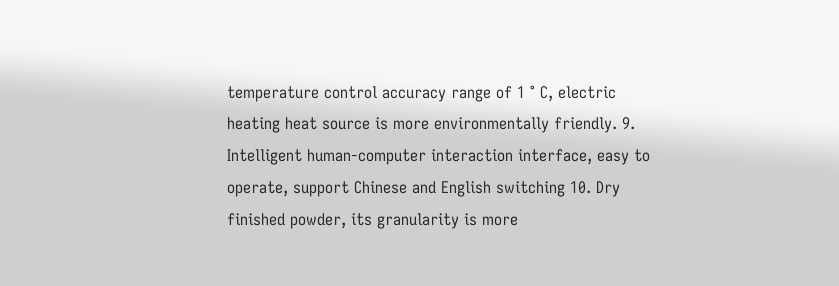temperature control accuracy range of 1 ° C, electric heating heat source is more environmentally friendly. 9. Intelligent human-computer interaction interface, easy to operate, support Chinese and English switching 10. Dry finished powder, its granularity is more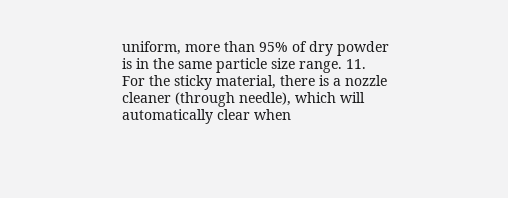uniform, more than 95% of dry powder is in the same particle size range. 11. For the sticky material, there is a nozzle cleaner (through needle), which will automatically clear when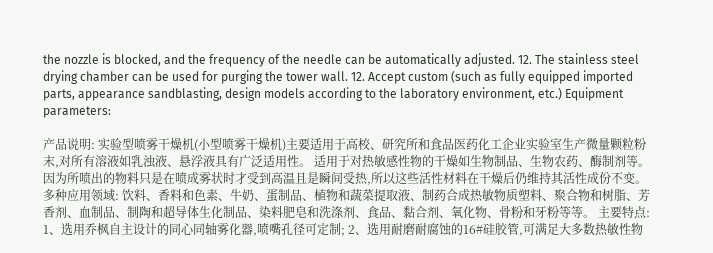the nozzle is blocked, and the frequency of the needle can be automatically adjusted. 12. The stainless steel drying chamber can be used for purging the tower wall. 12. Accept custom (such as fully equipped imported parts, appearance sandblasting, design models according to the laboratory environment, etc.) Equipment parameters:

产品说明: 实验型喷雾干燥机(小型喷雾干燥机)主要适用于高校、研究所和食品医药化工企业实验室生产微量颗粒粉末,对所有溶液如乳浊液、悬浮液具有广泛适用性。 适用于对热敏感性物的干燥如生物制品、生物农药、酶制剂等。因为所喷出的物料只是在喷成雾状时才受到高温且是瞬间受热,所以这些活性材料在干燥后仍维持其活性成份不变。 多种应用领域: 饮料、香料和色素、牛奶、蛋制品、植物和蔬菜提取液、制药合成热敏物质塑料、聚合物和树脂、芳香剂、血制品、制陶和超导体生化制品、染料肥皂和洗涤剂、食品、黏合剂、氧化物、骨粉和牙粉等等。 主要特点: 1、选用乔枫自主设计的同心同轴雾化器,喷嘴孔径可定制; 2、选用耐磨耐腐蚀的16#硅胶管,可满足大多数热敏性物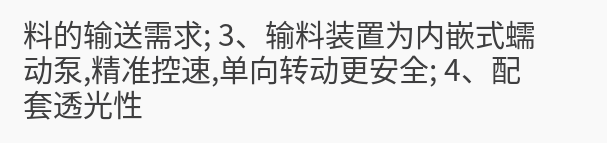料的输送需求; 3、输料装置为内嵌式蠕动泵,精准控速,单向转动更安全; 4、配套透光性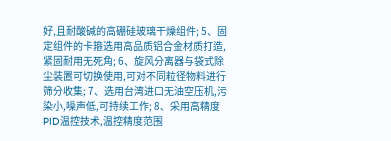好,且耐酸碱的高硼硅玻璃干燥组件; 5、固定组件的卡箍选用高品质铝合金材质打造,紧固耐用无死角; 6、旋风分离器与袋式除尘装置可切换使用,可对不同粒径物料进行筛分收集; 7、选用台湾进口无油空压机,污染小,噪声低,可持续工作; 8、采用高精度PID温控技术,温控精度范围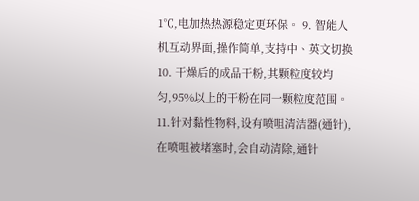1℃,电加热热源稳定更环保。 9. 智能人机互动界面,操作简单,支持中、英文切换 10. 干燥后的成品干粉,其颗粒度较均匀,95%以上的干粉在同一颗粒度范围。 11.针对黏性物料,设有喷咀清洁器(通针),在喷咀被堵塞时,会自动清除,通针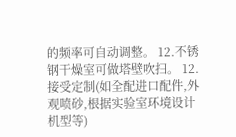的频率可自动调整。 12.不锈钢干燥室可做塔壁吹扫。 12.接受定制(如全配进口配件,外观喷砂,根据实验室环境设计机型等)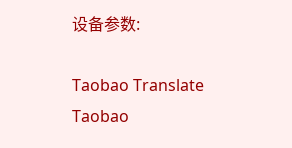设备参数:

Taobao Translate
Taobao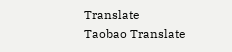Translate
Taobao Translate